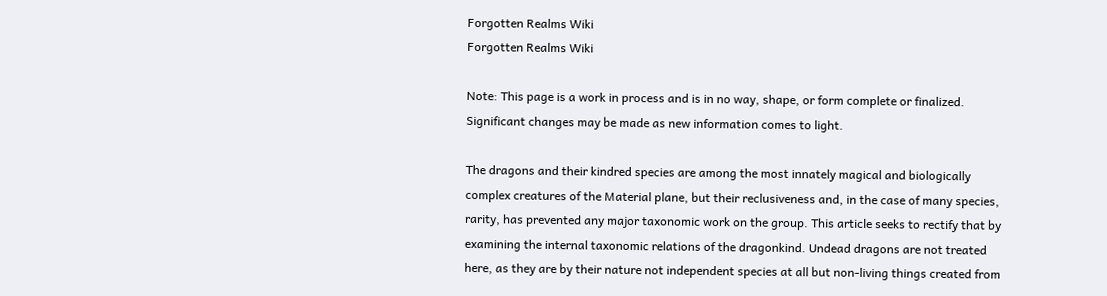Forgotten Realms Wiki
Forgotten Realms Wiki

Note: This page is a work in process and is in no way, shape, or form complete or finalized. Significant changes may be made as new information comes to light.

The dragons and their kindred species are among the most innately magical and biologically complex creatures of the Material plane, but their reclusiveness and, in the case of many species, rarity, has prevented any major taxonomic work on the group. This article seeks to rectify that by examining the internal taxonomic relations of the dragonkind. Undead dragons are not treated here, as they are by their nature not independent species at all but non-living things created from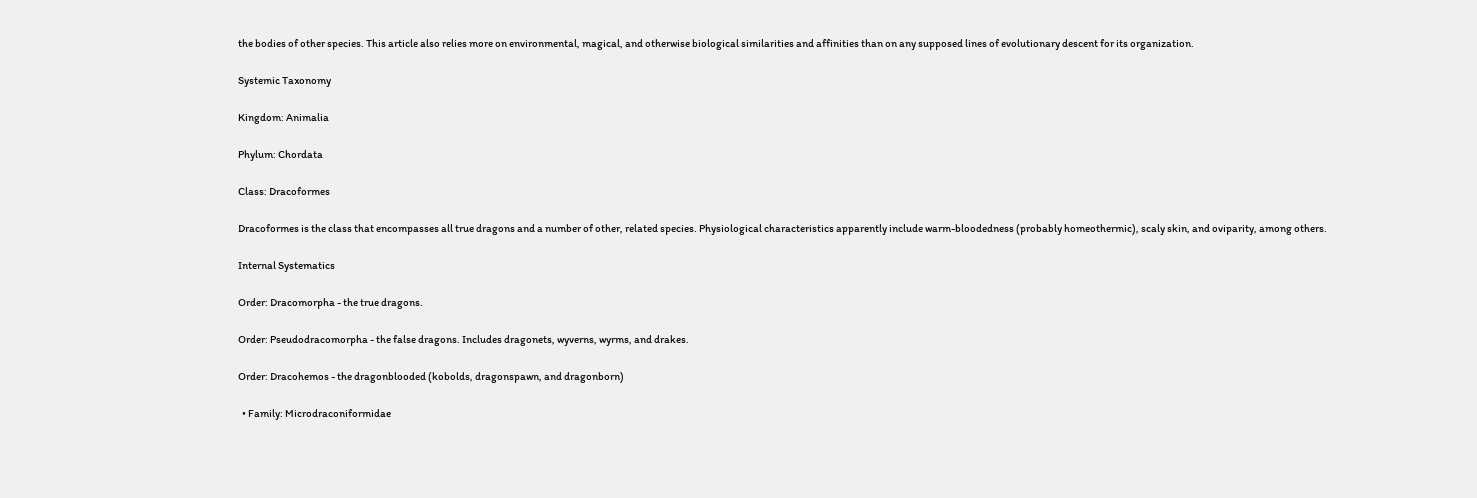the bodies of other species. This article also relies more on environmental, magical, and otherwise biological similarities and affinities than on any supposed lines of evolutionary descent for its organization.

Systemic Taxonomy

Kingdom: Animalia

Phylum: Chordata

Class: Dracoformes

Dracoformes is the class that encompasses all true dragons and a number of other, related species. Physiological characteristics apparently include warm-bloodedness (probably homeothermic), scaly skin, and oviparity, among others.

Internal Systematics

Order: Dracomorpha - the true dragons.

Order: Pseudodracomorpha - the false dragons. Includes dragonets, wyverns, wyrms, and drakes.

Order: Dracohemos - the dragonblooded (kobolds, dragonspawn, and dragonborn)

  • Family: Microdraconiformidae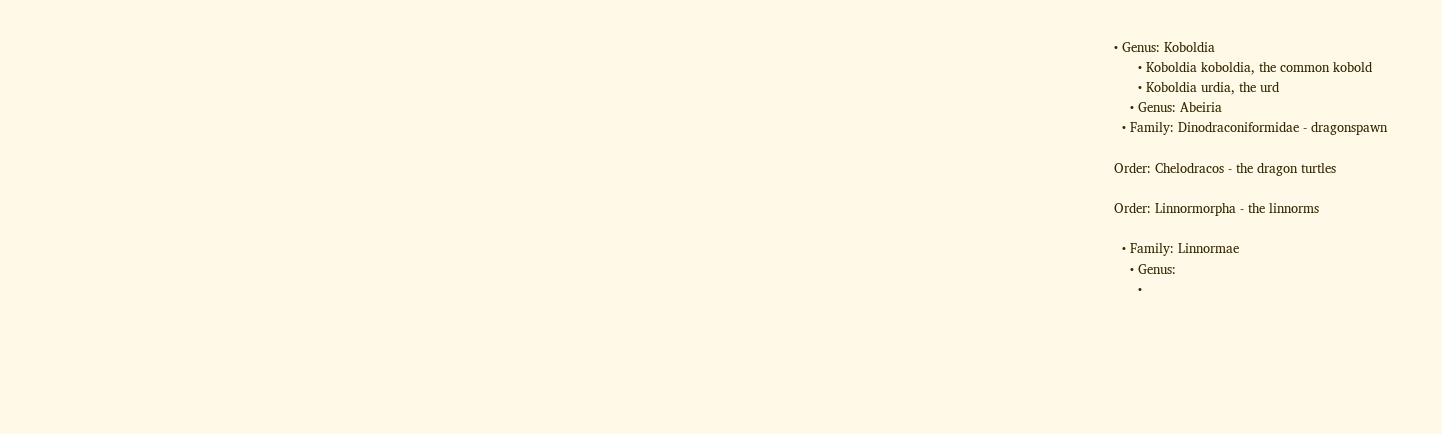• Genus: Koboldia
      • Koboldia koboldia, the common kobold
      • Koboldia urdia, the urd
    • Genus: Abeiria
  • Family: Dinodraconiformidae - dragonspawn

Order: Chelodracos - the dragon turtles

Order: Linnormorpha - the linnorms

  • Family: Linnormae
    • Genus:
      •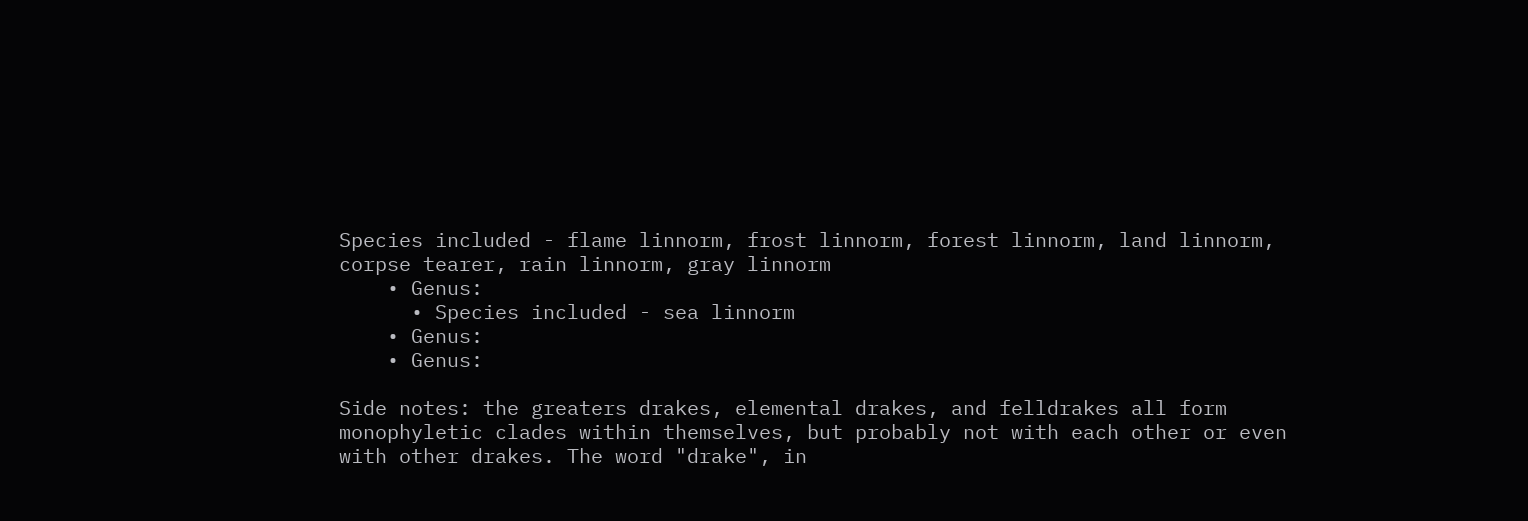Species included - flame linnorm, frost linnorm, forest linnorm, land linnorm, corpse tearer, rain linnorm, gray linnorm
    • Genus:
      • Species included - sea linnorm
    • Genus:
    • Genus:

Side notes: the greaters drakes, elemental drakes, and felldrakes all form monophyletic clades within themselves, but probably not with each other or even with other drakes. The word "drake", in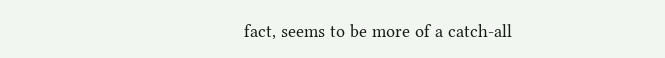fact, seems to be more of a catch-all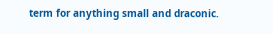term for anything small and draconic.